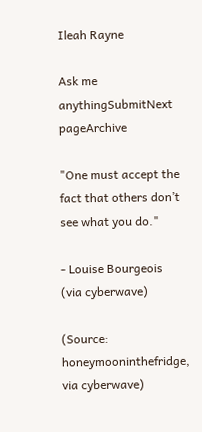Ileah Rayne

Ask me anythingSubmitNext pageArchive

"One must accept the fact that others don’t see what you do."

- Louise Bourgeois   (via cyberwave)

(Source: honeymooninthefridge, via cyberwave)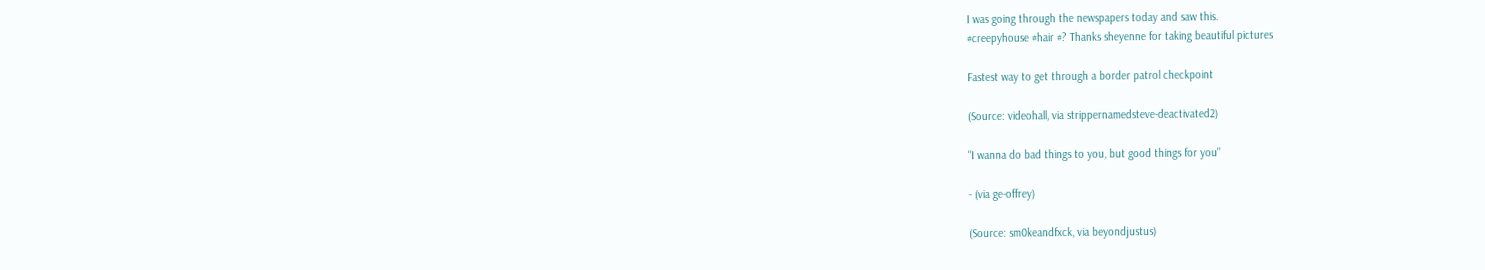I was going through the newspapers today and saw this.
#creepyhouse #hair #? Thanks sheyenne for taking beautiful pictures

Fastest way to get through a border patrol checkpoint

(Source: videohall, via strippernamedsteve-deactivated2)

"I wanna do bad things to you, but good things for you"

- (via ge-offrey)

(Source: sm0keandfxck, via beyondjustus)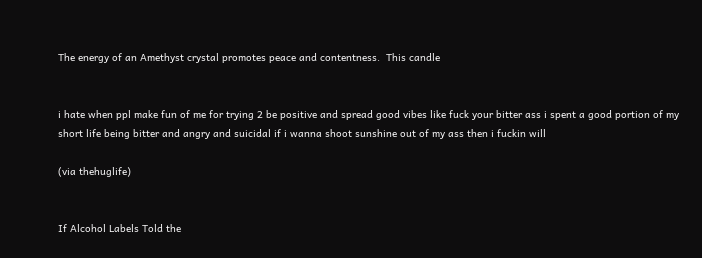The energy of an Amethyst crystal promotes peace and contentness.  This candle


i hate when ppl make fun of me for trying 2 be positive and spread good vibes like fuck your bitter ass i spent a good portion of my short life being bitter and angry and suicidal if i wanna shoot sunshine out of my ass then i fuckin will

(via thehuglife)


If Alcohol Labels Told the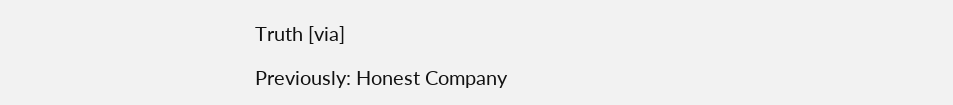Truth [via]

Previously: Honest Company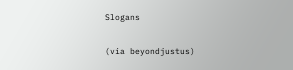Slogans

(via beyondjustus)